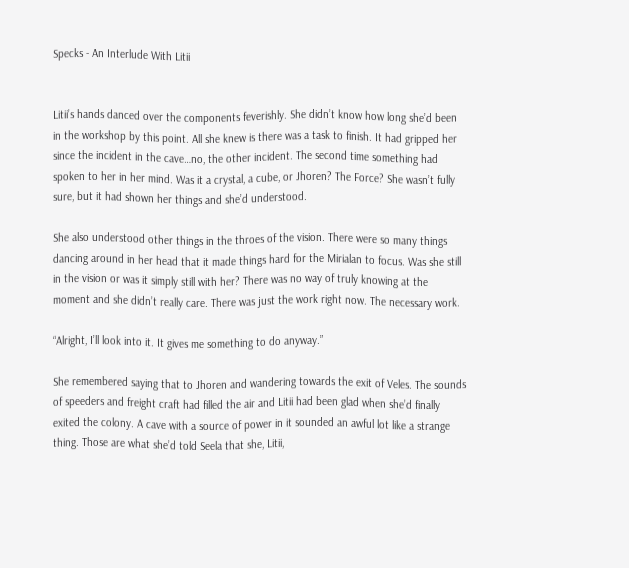Specks - An Interlude With Litii


Litii’s hands danced over the components feverishly. She didn’t know how long she’d been in the workshop by this point. All she knew is there was a task to finish. It had gripped her since the incident in the cave…no, the other incident. The second time something had spoken to her in her mind. Was it a crystal, a cube, or Jhoren? The Force? She wasn’t fully sure, but it had shown her things and she’d understood.

She also understood other things in the throes of the vision. There were so many things dancing around in her head that it made things hard for the Mirialan to focus. Was she still in the vision or was it simply still with her? There was no way of truly knowing at the moment and she didn’t really care. There was just the work right now. The necessary work.

“Alright, I’ll look into it. It gives me something to do anyway.”

She remembered saying that to Jhoren and wandering towards the exit of Veles. The sounds of speeders and freight craft had filled the air and Litii had been glad when she’d finally exited the colony. A cave with a source of power in it sounded an awful lot like a strange thing. Those are what she’d told Seela that she, Litii,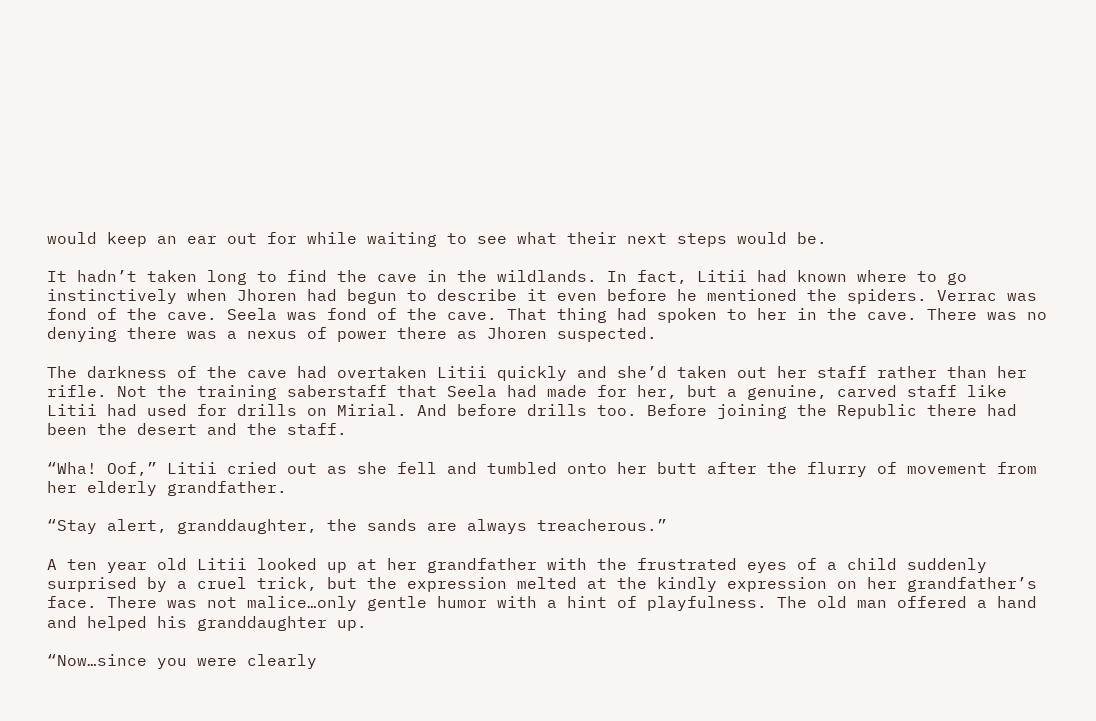would keep an ear out for while waiting to see what their next steps would be.

It hadn’t taken long to find the cave in the wildlands. In fact, Litii had known where to go instinctively when Jhoren had begun to describe it even before he mentioned the spiders. Verrac was fond of the cave. Seela was fond of the cave. That thing had spoken to her in the cave. There was no denying there was a nexus of power there as Jhoren suspected.

The darkness of the cave had overtaken Litii quickly and she’d taken out her staff rather than her rifle. Not the training saberstaff that Seela had made for her, but a genuine, carved staff like Litii had used for drills on Mirial. And before drills too. Before joining the Republic there had been the desert and the staff.

“Wha! Oof,” Litii cried out as she fell and tumbled onto her butt after the flurry of movement from her elderly grandfather.

“Stay alert, granddaughter, the sands are always treacherous.”

A ten year old Litii looked up at her grandfather with the frustrated eyes of a child suddenly surprised by a cruel trick, but the expression melted at the kindly expression on her grandfather’s face. There was not malice…only gentle humor with a hint of playfulness. The old man offered a hand and helped his granddaughter up.

“Now…since you were clearly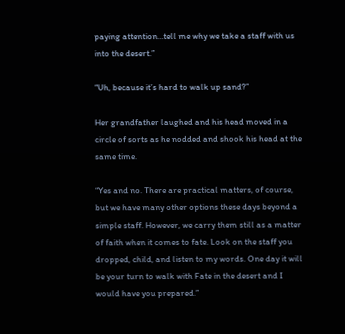paying attention…tell me why we take a staff with us into the desert.”

“Uh, because it’s hard to walk up sand?”

Her grandfather laughed and his head moved in a circle of sorts as he nodded and shook his head at the same time.

“Yes and no. There are practical matters, of course, but we have many other options these days beyond a simple staff. However, we carry them still as a matter of faith when it comes to fate. Look on the staff you dropped, child, and listen to my words. One day it will be your turn to walk with Fate in the desert and I would have you prepared.”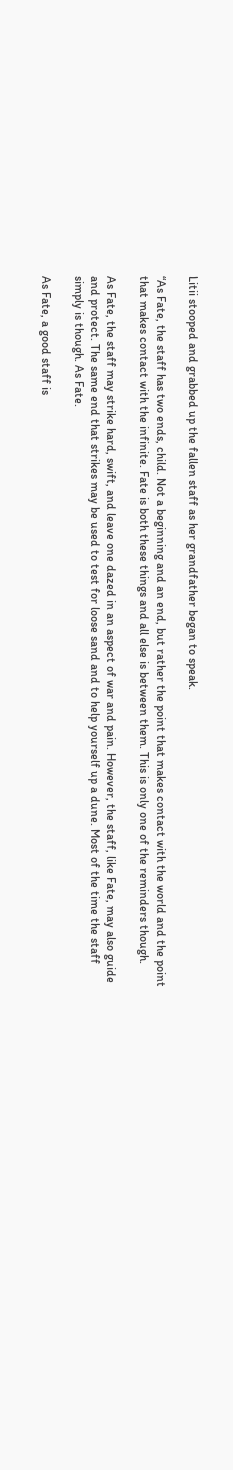Litii stooped and grabbed up the fallen staff as her grandfather began to speak.

“As Fate, the staff has two ends, child. Not a beginning and an end, but rather the point that makes contact with the world and the point that makes contact with the infinite. Fate is both these things and all else is between them. This is only one of the reminders though.

As Fate, the staff may strike hard, swift, and leave one dazed in an aspect of war and pain. However, the staff, like Fate, may also guide and protect. The same end that strikes may be used to test for loose sand and to help yourself up a dune. Most of the time the staff simply is though. As Fate.

As Fate, a good staff is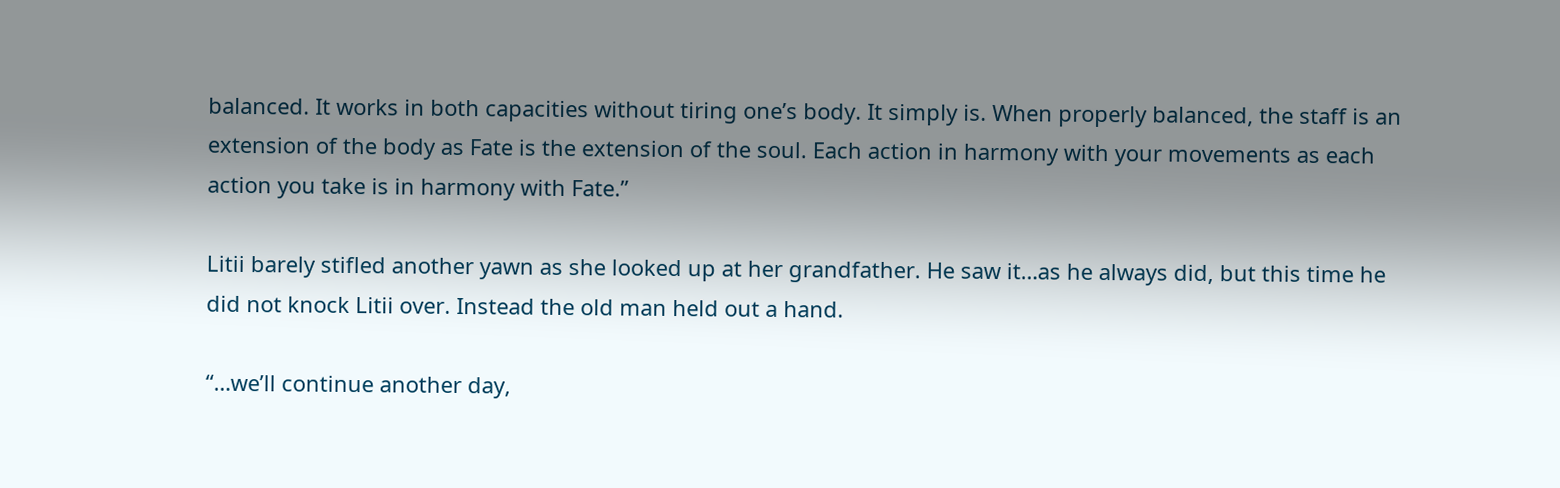balanced. It works in both capacities without tiring one’s body. It simply is. When properly balanced, the staff is an extension of the body as Fate is the extension of the soul. Each action in harmony with your movements as each action you take is in harmony with Fate.”

Litii barely stifled another yawn as she looked up at her grandfather. He saw it…as he always did, but this time he did not knock Litii over. Instead the old man held out a hand.

“…we’ll continue another day,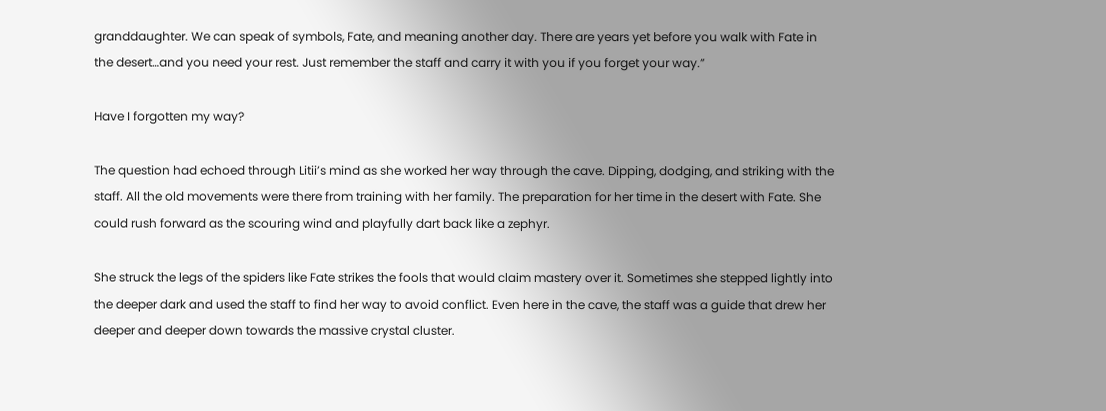granddaughter. We can speak of symbols, Fate, and meaning another day. There are years yet before you walk with Fate in the desert…and you need your rest. Just remember the staff and carry it with you if you forget your way.”

Have I forgotten my way?

The question had echoed through Litii’s mind as she worked her way through the cave. Dipping, dodging, and striking with the staff. All the old movements were there from training with her family. The preparation for her time in the desert with Fate. She could rush forward as the scouring wind and playfully dart back like a zephyr.

She struck the legs of the spiders like Fate strikes the fools that would claim mastery over it. Sometimes she stepped lightly into the deeper dark and used the staff to find her way to avoid conflict. Even here in the cave, the staff was a guide that drew her deeper and deeper down towards the massive crystal cluster.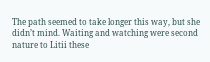The path seemed to take longer this way, but she didn’t mind. Waiting and watching were second nature to Litii these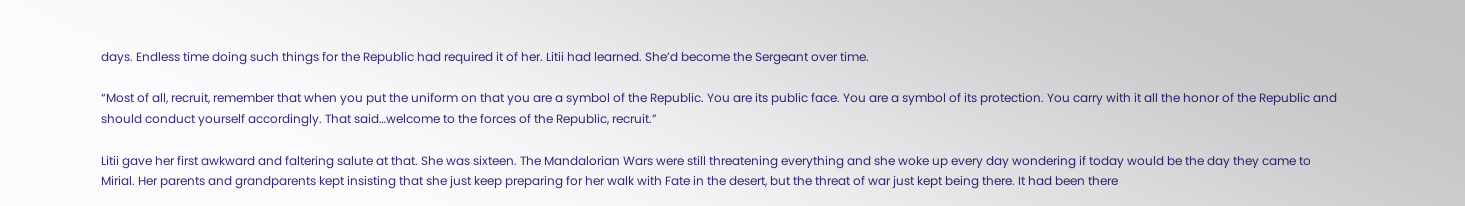days. Endless time doing such things for the Republic had required it of her. Litii had learned. She’d become the Sergeant over time.

“Most of all, recruit, remember that when you put the uniform on that you are a symbol of the Republic. You are its public face. You are a symbol of its protection. You carry with it all the honor of the Republic and should conduct yourself accordingly. That said…welcome to the forces of the Republic, recruit.”

Litii gave her first awkward and faltering salute at that. She was sixteen. The Mandalorian Wars were still threatening everything and she woke up every day wondering if today would be the day they came to Mirial. Her parents and grandparents kept insisting that she just keep preparing for her walk with Fate in the desert, but the threat of war just kept being there. It had been there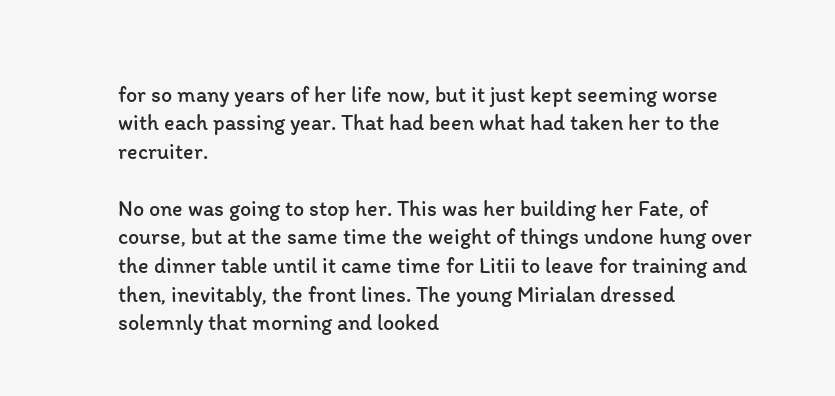for so many years of her life now, but it just kept seeming worse with each passing year. That had been what had taken her to the recruiter.

No one was going to stop her. This was her building her Fate, of course, but at the same time the weight of things undone hung over the dinner table until it came time for Litii to leave for training and then, inevitably, the front lines. The young Mirialan dressed solemnly that morning and looked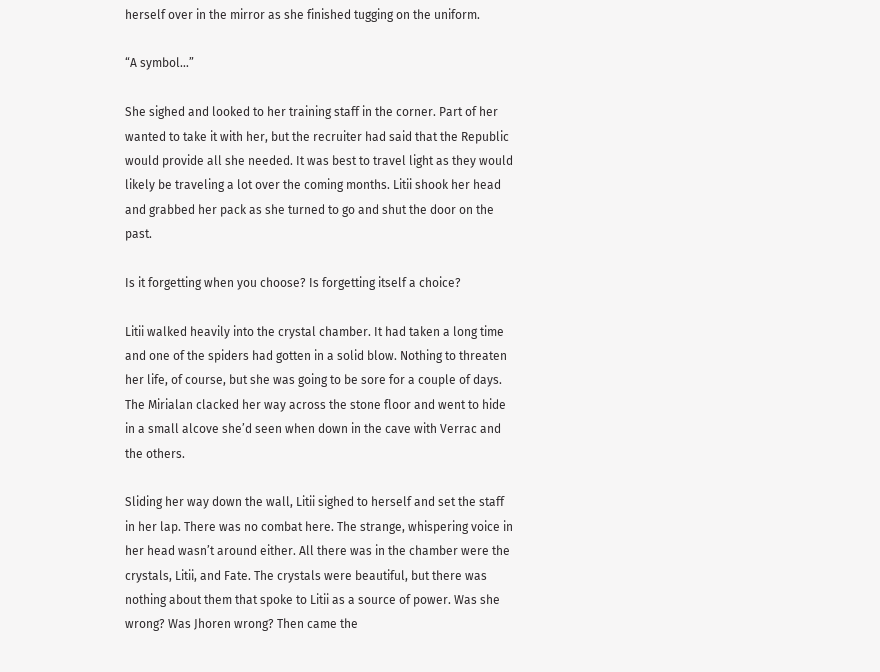herself over in the mirror as she finished tugging on the uniform.

“A symbol…”

She sighed and looked to her training staff in the corner. Part of her wanted to take it with her, but the recruiter had said that the Republic would provide all she needed. It was best to travel light as they would likely be traveling a lot over the coming months. Litii shook her head and grabbed her pack as she turned to go and shut the door on the past.

Is it forgetting when you choose? Is forgetting itself a choice?

Litii walked heavily into the crystal chamber. It had taken a long time and one of the spiders had gotten in a solid blow. Nothing to threaten her life, of course, but she was going to be sore for a couple of days. The Mirialan clacked her way across the stone floor and went to hide in a small alcove she’d seen when down in the cave with Verrac and the others.

Sliding her way down the wall, Litii sighed to herself and set the staff in her lap. There was no combat here. The strange, whispering voice in her head wasn’t around either. All there was in the chamber were the crystals, Litii, and Fate. The crystals were beautiful, but there was nothing about them that spoke to Litii as a source of power. Was she wrong? Was Jhoren wrong? Then came the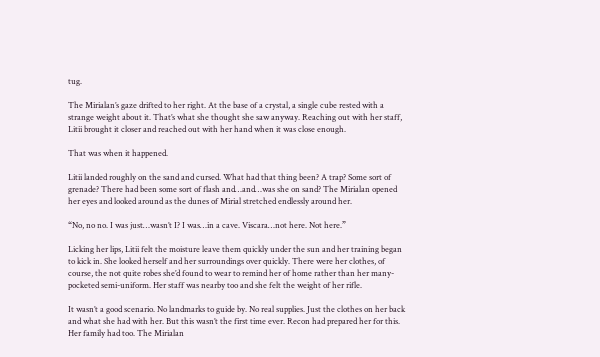tug.

The Mirialan’s gaze drifted to her right. At the base of a crystal, a single cube rested with a strange weight about it. That’s what she thought she saw anyway. Reaching out with her staff, Litii brought it closer and reached out with her hand when it was close enough.

That was when it happened.

Litii landed roughly on the sand and cursed. What had that thing been? A trap? Some sort of grenade? There had been some sort of flash and…and…was she on sand? The Mirialan opened her eyes and looked around as the dunes of Mirial stretched endlessly around her.

“No, no no. I was just…wasn’t I? I was…in a cave. Viscara…not here. Not here.”

Licking her lips, Litii felt the moisture leave them quickly under the sun and her training began to kick in. She looked herself and her surroundings over quickly. There were her clothes, of course, the not quite robes she’d found to wear to remind her of home rather than her many-pocketed semi-uniform. Her staff was nearby too and she felt the weight of her rifle.

It wasn’t a good scenario. No landmarks to guide by. No real supplies. Just the clothes on her back and what she had with her. But this wasn’t the first time ever. Recon had prepared her for this. Her family had too. The Mirialan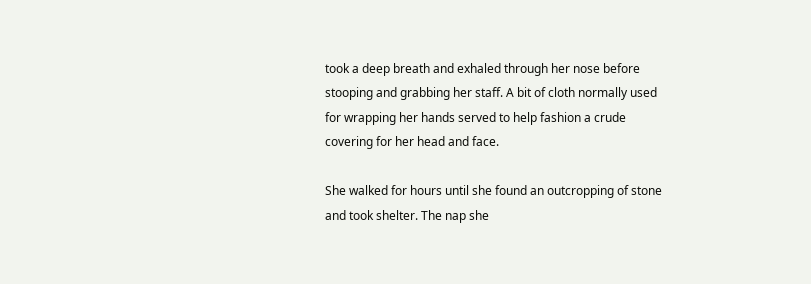took a deep breath and exhaled through her nose before stooping and grabbing her staff. A bit of cloth normally used for wrapping her hands served to help fashion a crude covering for her head and face.

She walked for hours until she found an outcropping of stone and took shelter. The nap she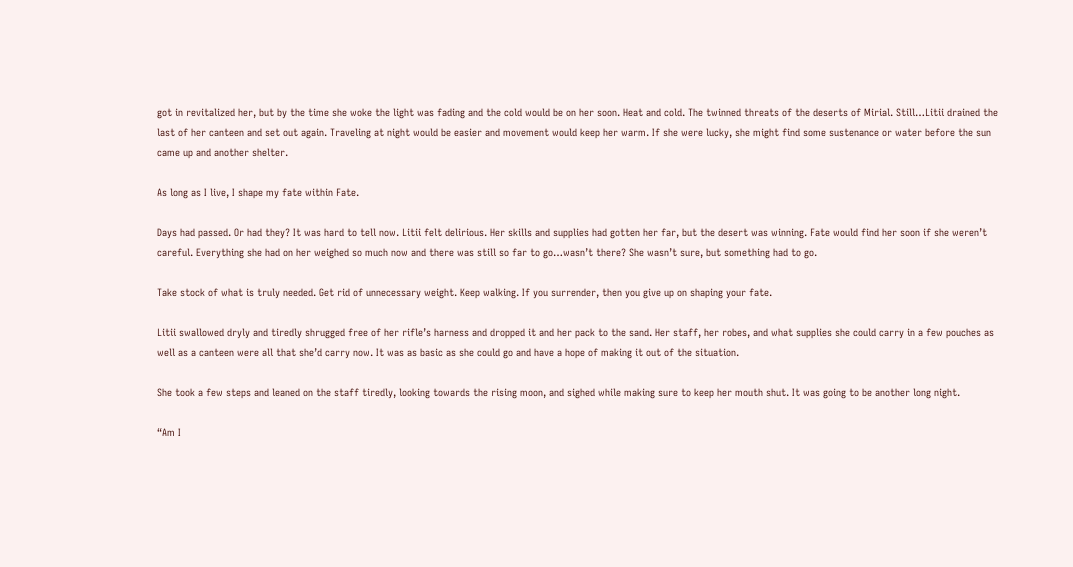got in revitalized her, but by the time she woke the light was fading and the cold would be on her soon. Heat and cold. The twinned threats of the deserts of Mirial. Still…Litii drained the last of her canteen and set out again. Traveling at night would be easier and movement would keep her warm. If she were lucky, she might find some sustenance or water before the sun came up and another shelter.

As long as I live, I shape my fate within Fate.

Days had passed. Or had they? It was hard to tell now. Litii felt delirious. Her skills and supplies had gotten her far, but the desert was winning. Fate would find her soon if she weren’t careful. Everything she had on her weighed so much now and there was still so far to go…wasn’t there? She wasn’t sure, but something had to go.

Take stock of what is truly needed. Get rid of unnecessary weight. Keep walking. If you surrender, then you give up on shaping your fate.

Litii swallowed dryly and tiredly shrugged free of her rifle’s harness and dropped it and her pack to the sand. Her staff, her robes, and what supplies she could carry in a few pouches as well as a canteen were all that she’d carry now. It was as basic as she could go and have a hope of making it out of the situation.

She took a few steps and leaned on the staff tiredly, looking towards the rising moon, and sighed while making sure to keep her mouth shut. It was going to be another long night.

“Am I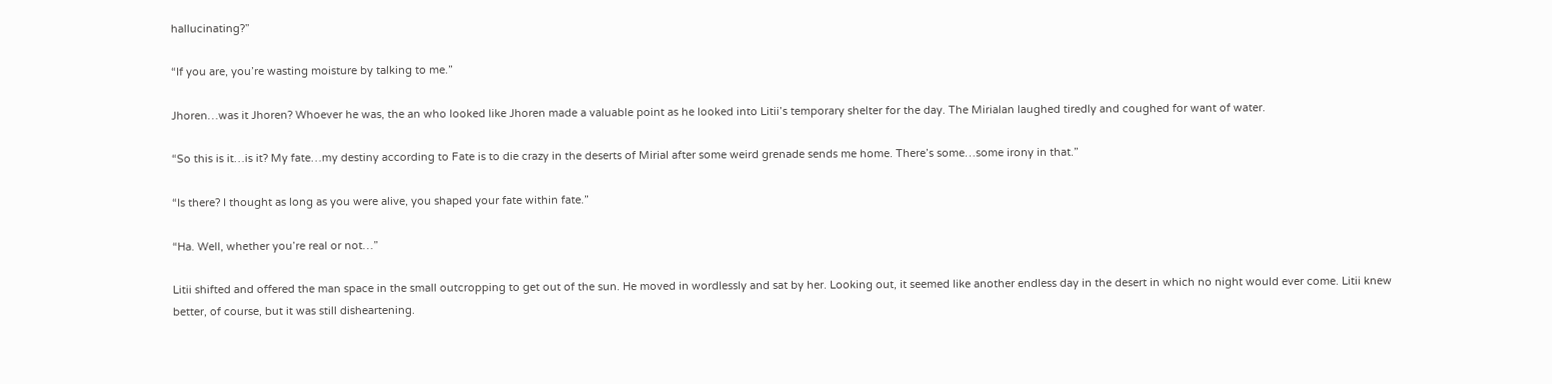hallucinating?”

“If you are, you’re wasting moisture by talking to me.”

Jhoren…was it Jhoren? Whoever he was, the an who looked like Jhoren made a valuable point as he looked into Litii’s temporary shelter for the day. The Mirialan laughed tiredly and coughed for want of water.

“So this is it…is it? My fate…my destiny according to Fate is to die crazy in the deserts of Mirial after some weird grenade sends me home. There’s some…some irony in that.”

“Is there? I thought as long as you were alive, you shaped your fate within fate.”

“Ha. Well, whether you’re real or not…”

Litii shifted and offered the man space in the small outcropping to get out of the sun. He moved in wordlessly and sat by her. Looking out, it seemed like another endless day in the desert in which no night would ever come. Litii knew better, of course, but it was still disheartening.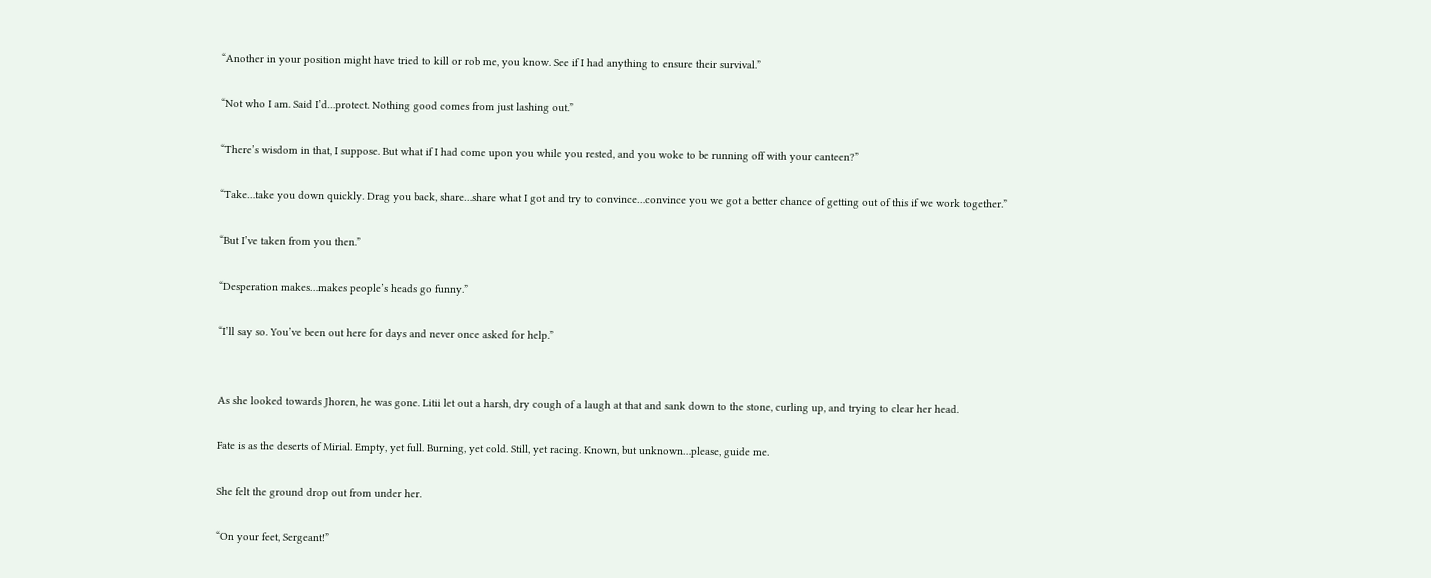“Another in your position might have tried to kill or rob me, you know. See if I had anything to ensure their survival.”

“Not who I am. Said I’d…protect. Nothing good comes from just lashing out.”

“There’s wisdom in that, I suppose. But what if I had come upon you while you rested, and you woke to be running off with your canteen?”

“Take…take you down quickly. Drag you back, share…share what I got and try to convince…convince you we got a better chance of getting out of this if we work together.”

“But I’ve taken from you then.”

“Desperation makes…makes people’s heads go funny.”

“I’ll say so. You’ve been out here for days and never once asked for help.”


As she looked towards Jhoren, he was gone. Litii let out a harsh, dry cough of a laugh at that and sank down to the stone, curling up, and trying to clear her head.

Fate is as the deserts of Mirial. Empty, yet full. Burning, yet cold. Still, yet racing. Known, but unknown…please, guide me.

She felt the ground drop out from under her.

“On your feet, Sergeant!”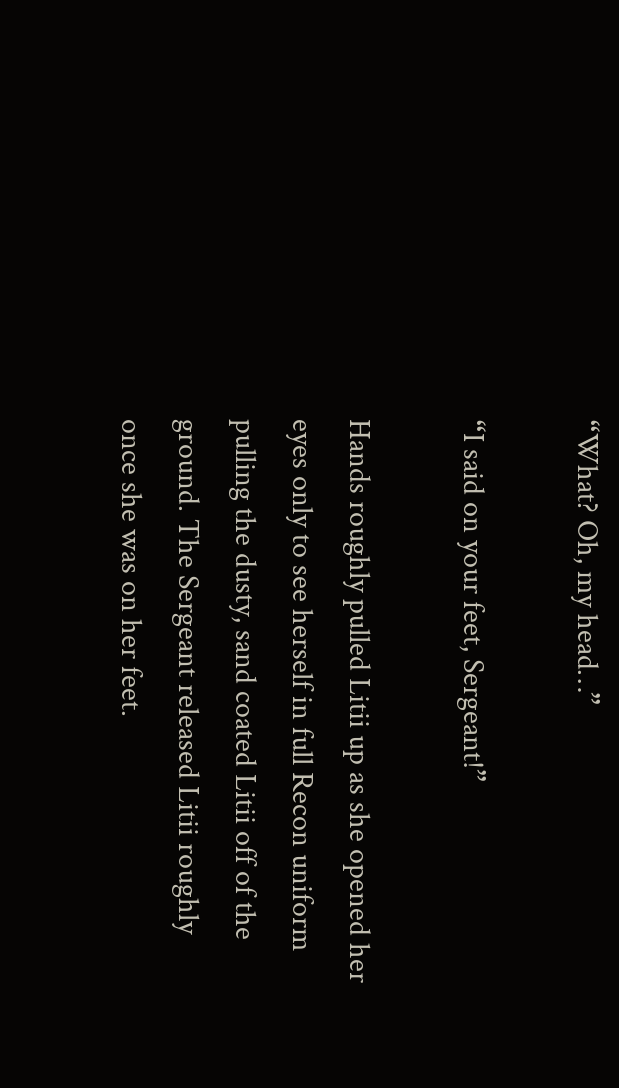“What? Oh, my head…”

“I said on your feet, Sergeant!”

Hands roughly pulled Litii up as she opened her eyes only to see herself in full Recon uniform pulling the dusty, sand coated Litii off of the ground. The Sergeant released Litii roughly once she was on her feet.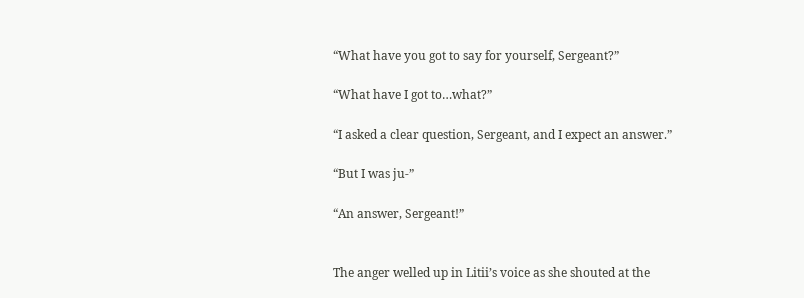“What have you got to say for yourself, Sergeant?”

“What have I got to…what?”

“I asked a clear question, Sergeant, and I expect an answer.”

“But I was ju-”

“An answer, Sergeant!”


The anger welled up in Litii’s voice as she shouted at the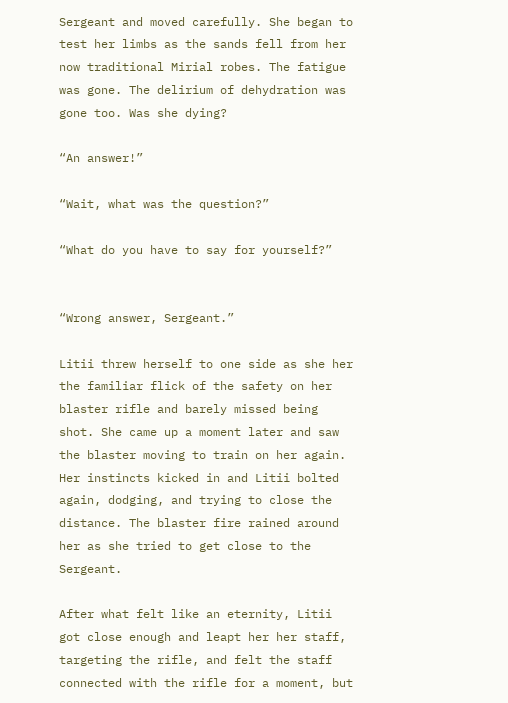Sergeant and moved carefully. She began to test her limbs as the sands fell from her now traditional Mirial robes. The fatigue was gone. The delirium of dehydration was gone too. Was she dying?

“An answer!”

“Wait, what was the question?”

“What do you have to say for yourself?”


“Wrong answer, Sergeant.”

Litii threw herself to one side as she her the familiar flick of the safety on her blaster rifle and barely missed being shot. She came up a moment later and saw the blaster moving to train on her again. Her instincts kicked in and Litii bolted again, dodging, and trying to close the distance. The blaster fire rained around her as she tried to get close to the Sergeant.

After what felt like an eternity, Litii got close enough and leapt her her staff, targeting the rifle, and felt the staff connected with the rifle for a moment, but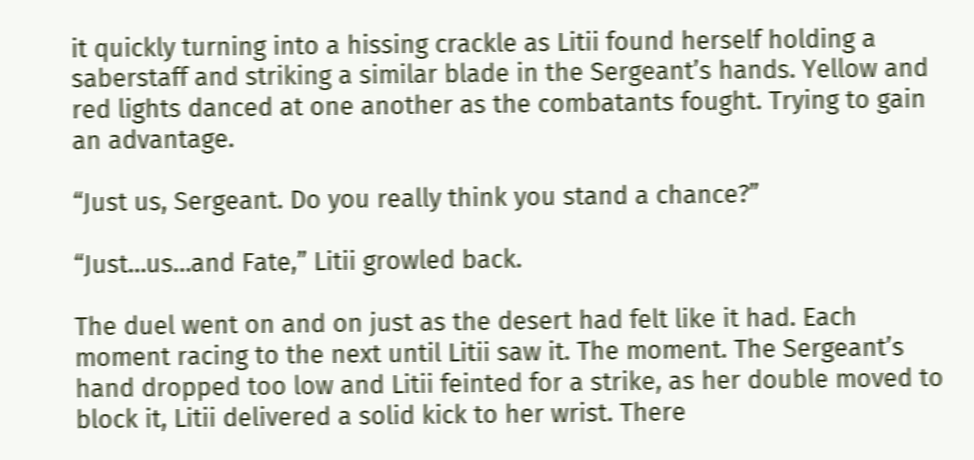it quickly turning into a hissing crackle as Litii found herself holding a saberstaff and striking a similar blade in the Sergeant’s hands. Yellow and red lights danced at one another as the combatants fought. Trying to gain an advantage.

“Just us, Sergeant. Do you really think you stand a chance?”

“Just…us…and Fate,” Litii growled back.

The duel went on and on just as the desert had felt like it had. Each moment racing to the next until Litii saw it. The moment. The Sergeant’s hand dropped too low and Litii feinted for a strike, as her double moved to block it, Litii delivered a solid kick to her wrist. There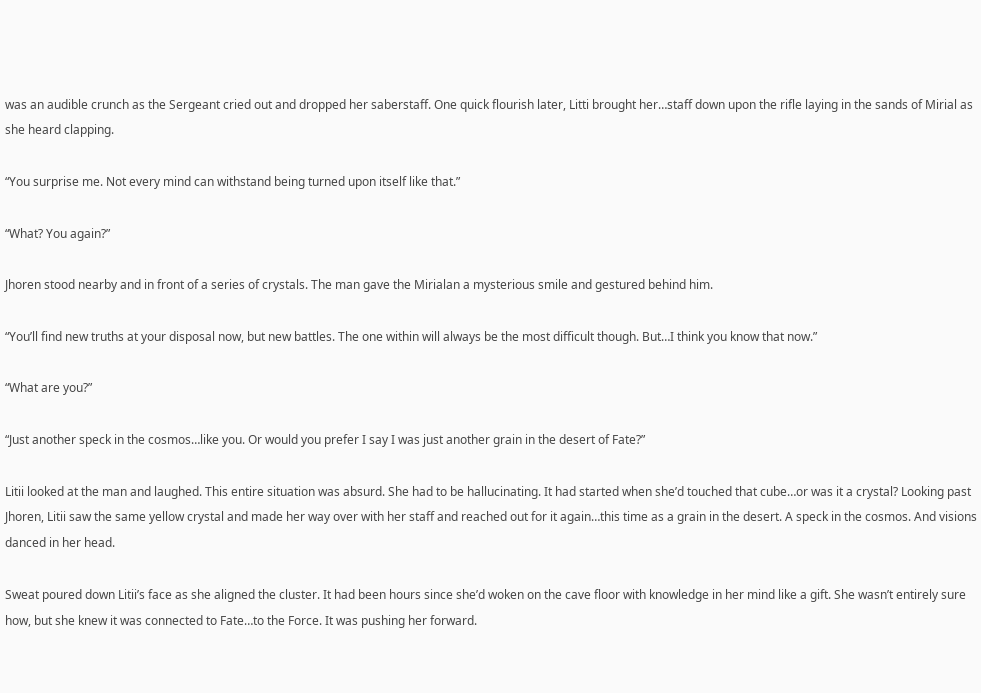was an audible crunch as the Sergeant cried out and dropped her saberstaff. One quick flourish later, Litti brought her…staff down upon the rifle laying in the sands of Mirial as she heard clapping.

“You surprise me. Not every mind can withstand being turned upon itself like that.”

“What? You again?”

Jhoren stood nearby and in front of a series of crystals. The man gave the Mirialan a mysterious smile and gestured behind him.

“You’ll find new truths at your disposal now, but new battles. The one within will always be the most difficult though. But…I think you know that now.”

“What are you?”

“Just another speck in the cosmos…like you. Or would you prefer I say I was just another grain in the desert of Fate?”

Litii looked at the man and laughed. This entire situation was absurd. She had to be hallucinating. It had started when she’d touched that cube…or was it a crystal? Looking past Jhoren, Litii saw the same yellow crystal and made her way over with her staff and reached out for it again…this time as a grain in the desert. A speck in the cosmos. And visions danced in her head.

Sweat poured down Litii’s face as she aligned the cluster. It had been hours since she’d woken on the cave floor with knowledge in her mind like a gift. She wasn’t entirely sure how, but she knew it was connected to Fate…to the Force. It was pushing her forward.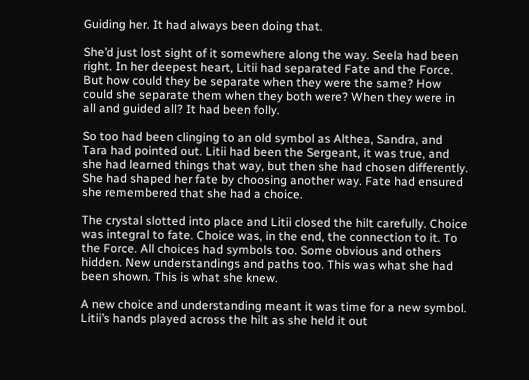Guiding her. It had always been doing that.

She’d just lost sight of it somewhere along the way. Seela had been right. In her deepest heart, Litii had separated Fate and the Force. But how could they be separate when they were the same? How could she separate them when they both were? When they were in all and guided all? It had been folly.

So too had been clinging to an old symbol as Althea, Sandra, and Tara had pointed out. Litii had been the Sergeant, it was true, and she had learned things that way, but then she had chosen differently. She had shaped her fate by choosing another way. Fate had ensured she remembered that she had a choice.

The crystal slotted into place and Litii closed the hilt carefully. Choice was integral to fate. Choice was, in the end, the connection to it. To the Force. All choices had symbols too. Some obvious and others hidden. New understandings and paths too. This was what she had been shown. This is what she knew.

A new choice and understanding meant it was time for a new symbol. Litii’s hands played across the hilt as she held it out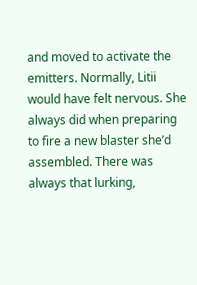and moved to activate the emitters. Normally, Litii would have felt nervous. She always did when preparing to fire a new blaster she’d assembled. There was always that lurking,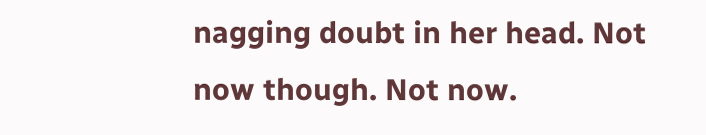nagging doubt in her head. Not now though. Not now.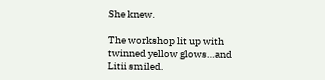She knew.

The workshop lit up with twinned yellow glows…and Litii smiled.